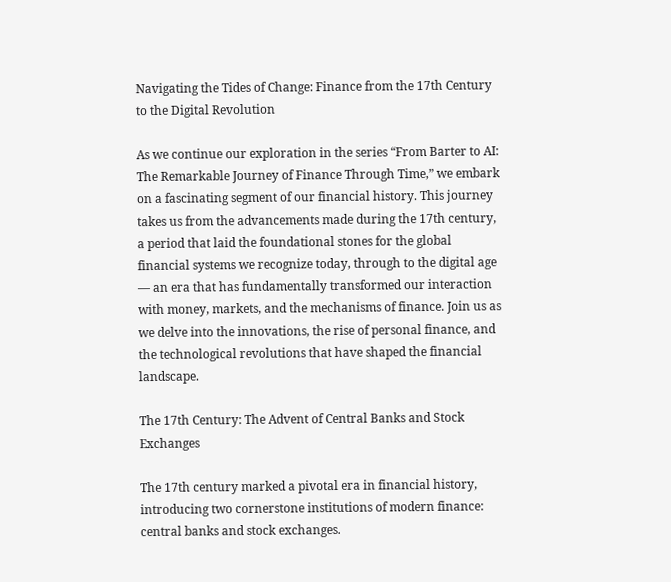Navigating the Tides of Change: Finance from the 17th Century to the Digital Revolution

As we continue our exploration in the series “From Barter to AI: The Remarkable Journey of Finance Through Time,” we embark on a fascinating segment of our financial history. This journey takes us from the advancements made during the 17th century, a period that laid the foundational stones for the global financial systems we recognize today, through to the digital age — an era that has fundamentally transformed our interaction with money, markets, and the mechanisms of finance. Join us as we delve into the innovations, the rise of personal finance, and the technological revolutions that have shaped the financial landscape.

The 17th Century: The Advent of Central Banks and Stock Exchanges

The 17th century marked a pivotal era in financial history, introducing two cornerstone institutions of modern finance: central banks and stock exchanges.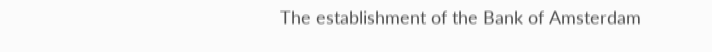The establishment of the Bank of Amsterdam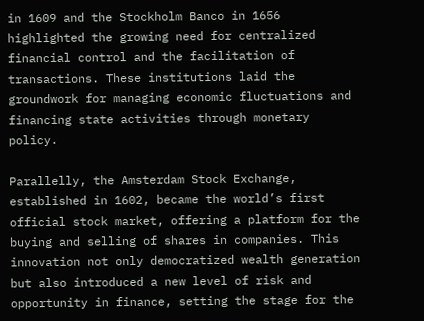in 1609 and the Stockholm Banco in 1656 highlighted the growing need for centralized financial control and the facilitation of transactions. These institutions laid the groundwork for managing economic fluctuations and financing state activities through monetary policy.

Parallelly, the Amsterdam Stock Exchange, established in 1602, became the world’s first official stock market, offering a platform for the buying and selling of shares in companies. This innovation not only democratized wealth generation but also introduced a new level of risk and opportunity in finance, setting the stage for the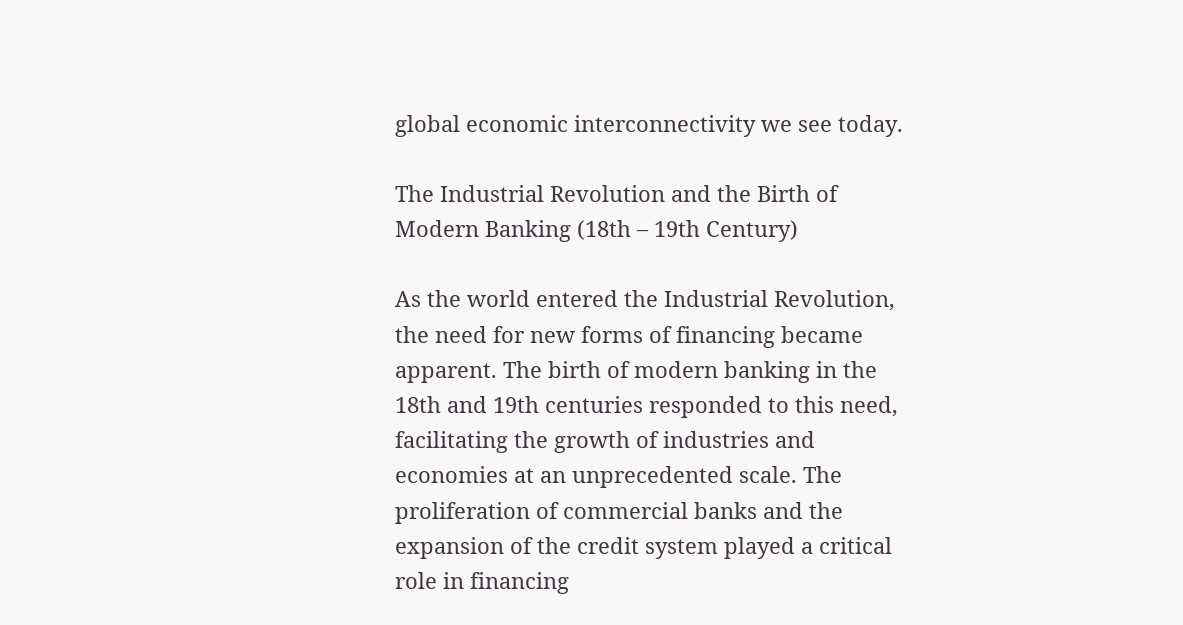global economic interconnectivity we see today.

The Industrial Revolution and the Birth of Modern Banking (18th – 19th Century)

As the world entered the Industrial Revolution, the need for new forms of financing became apparent. The birth of modern banking in the 18th and 19th centuries responded to this need, facilitating the growth of industries and economies at an unprecedented scale. The proliferation of commercial banks and the expansion of the credit system played a critical role in financing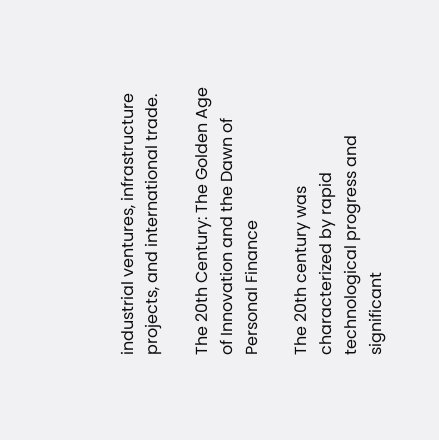industrial ventures, infrastructure projects, and international trade.

The 20th Century: The Golden Age of Innovation and the Dawn of Personal Finance

The 20th century was characterized by rapid technological progress and significant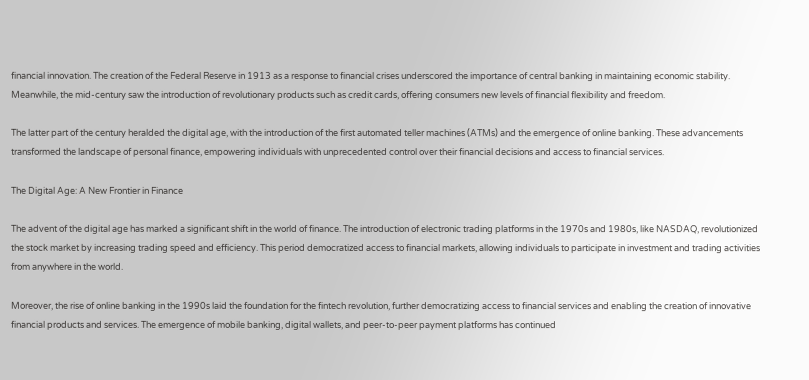financial innovation. The creation of the Federal Reserve in 1913 as a response to financial crises underscored the importance of central banking in maintaining economic stability. Meanwhile, the mid-century saw the introduction of revolutionary products such as credit cards, offering consumers new levels of financial flexibility and freedom.

The latter part of the century heralded the digital age, with the introduction of the first automated teller machines (ATMs) and the emergence of online banking. These advancements transformed the landscape of personal finance, empowering individuals with unprecedented control over their financial decisions and access to financial services.

The Digital Age: A New Frontier in Finance

The advent of the digital age has marked a significant shift in the world of finance. The introduction of electronic trading platforms in the 1970s and 1980s, like NASDAQ, revolutionized the stock market by increasing trading speed and efficiency. This period democratized access to financial markets, allowing individuals to participate in investment and trading activities from anywhere in the world.

Moreover, the rise of online banking in the 1990s laid the foundation for the fintech revolution, further democratizing access to financial services and enabling the creation of innovative financial products and services. The emergence of mobile banking, digital wallets, and peer-to-peer payment platforms has continued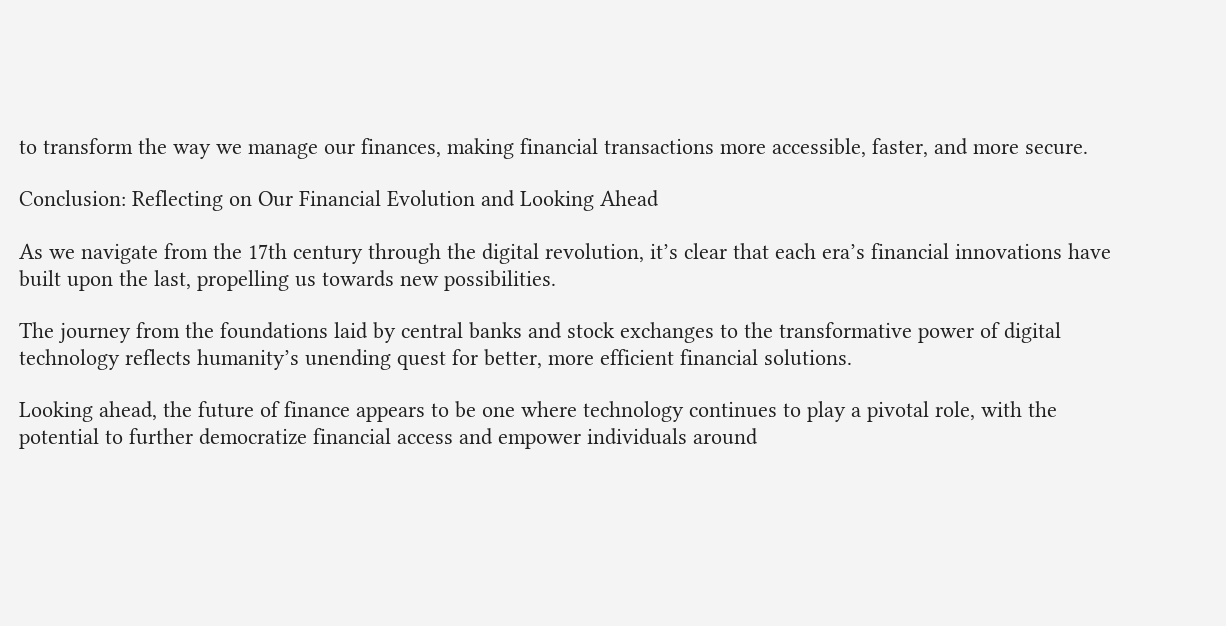to transform the way we manage our finances, making financial transactions more accessible, faster, and more secure.

Conclusion: Reflecting on Our Financial Evolution and Looking Ahead

As we navigate from the 17th century through the digital revolution, it’s clear that each era’s financial innovations have built upon the last, propelling us towards new possibilities.

The journey from the foundations laid by central banks and stock exchanges to the transformative power of digital technology reflects humanity’s unending quest for better, more efficient financial solutions.

Looking ahead, the future of finance appears to be one where technology continues to play a pivotal role, with the potential to further democratize financial access and empower individuals around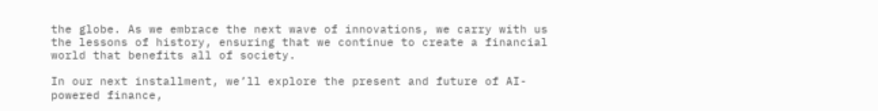the globe. As we embrace the next wave of innovations, we carry with us the lessons of history, ensuring that we continue to create a financial world that benefits all of society.

In our next installment, we’ll explore the present and future of AI-powered finance,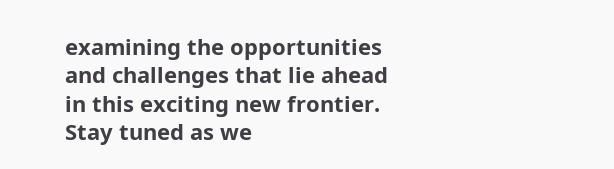examining the opportunities and challenges that lie ahead in this exciting new frontier. Stay tuned as we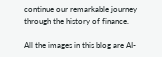continue our remarkable journey through the history of finance.

All the images in this blog are AI-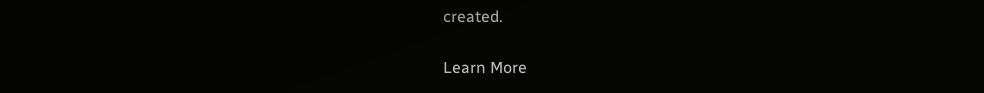created.

Learn More